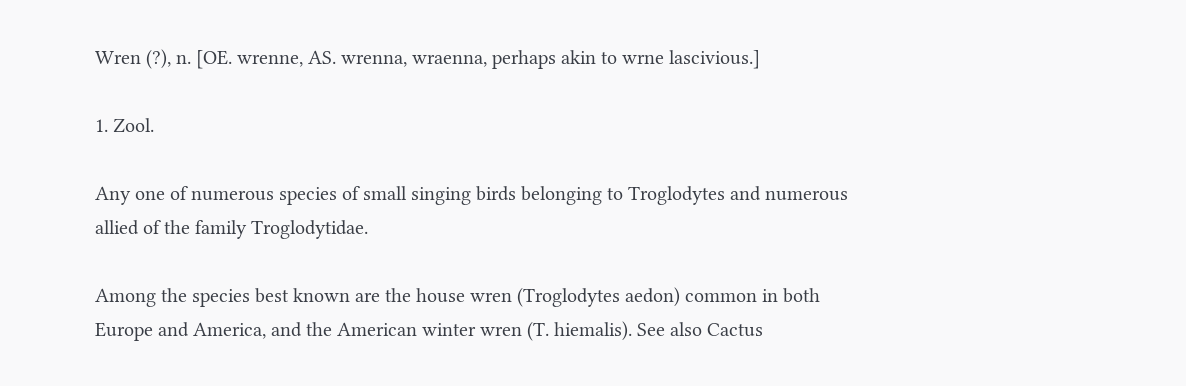Wren (?), n. [OE. wrenne, AS. wrenna, wraenna, perhaps akin to wrne lascivious.]

1. Zool.

Any one of numerous species of small singing birds belonging to Troglodytes and numerous allied of the family Troglodytidae.

Among the species best known are the house wren (Troglodytes aedon) common in both Europe and America, and the American winter wren (T. hiemalis). See also Cactus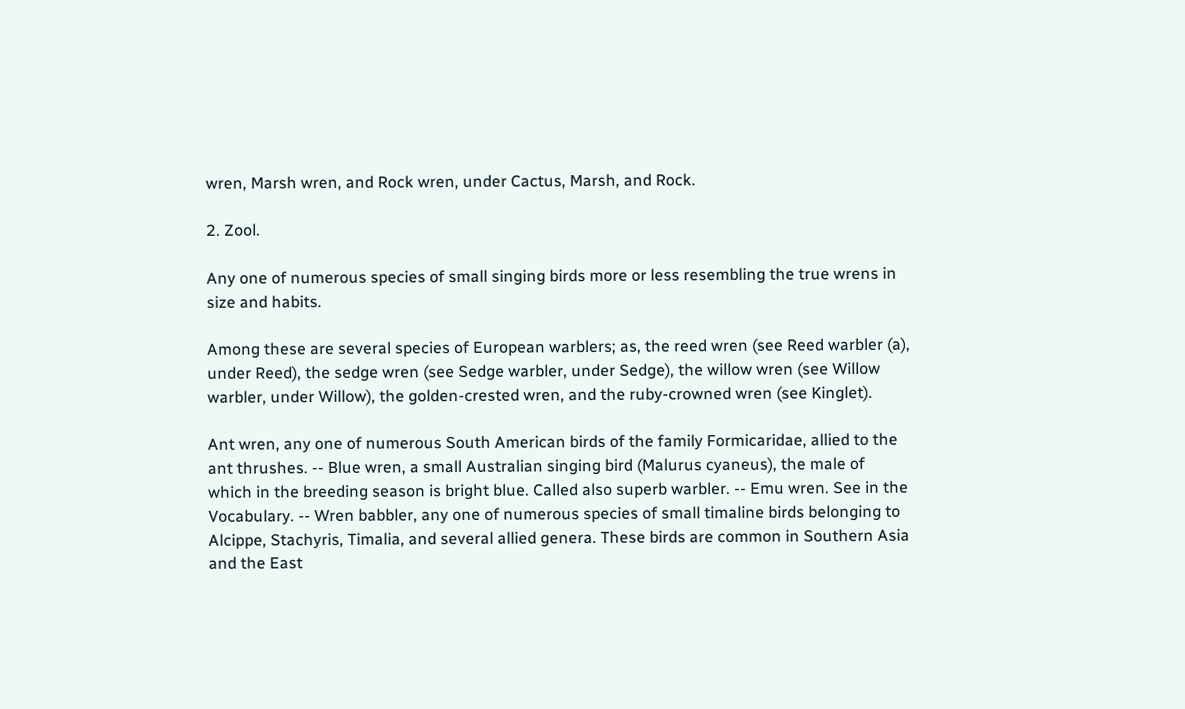wren, Marsh wren, and Rock wren, under Cactus, Marsh, and Rock.

2. Zool.

Any one of numerous species of small singing birds more or less resembling the true wrens in size and habits.

Among these are several species of European warblers; as, the reed wren (see Reed warbler (a), under Reed), the sedge wren (see Sedge warbler, under Sedge), the willow wren (see Willow warbler, under Willow), the golden-crested wren, and the ruby-crowned wren (see Kinglet).

Ant wren, any one of numerous South American birds of the family Formicaridae, allied to the ant thrushes. -- Blue wren, a small Australian singing bird (Malurus cyaneus), the male of which in the breeding season is bright blue. Called also superb warbler. -- Emu wren. See in the Vocabulary. -- Wren babbler, any one of numerous species of small timaline birds belonging to Alcippe, Stachyris, Timalia, and several allied genera. These birds are common in Southern Asia and the East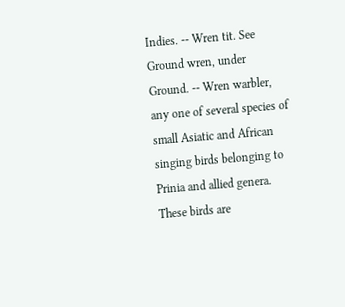Indies. -- Wren tit. See Ground wren, under Ground. -- Wren warbler, any one of several species of small Asiatic and African singing birds belonging to Prinia and allied genera. These birds are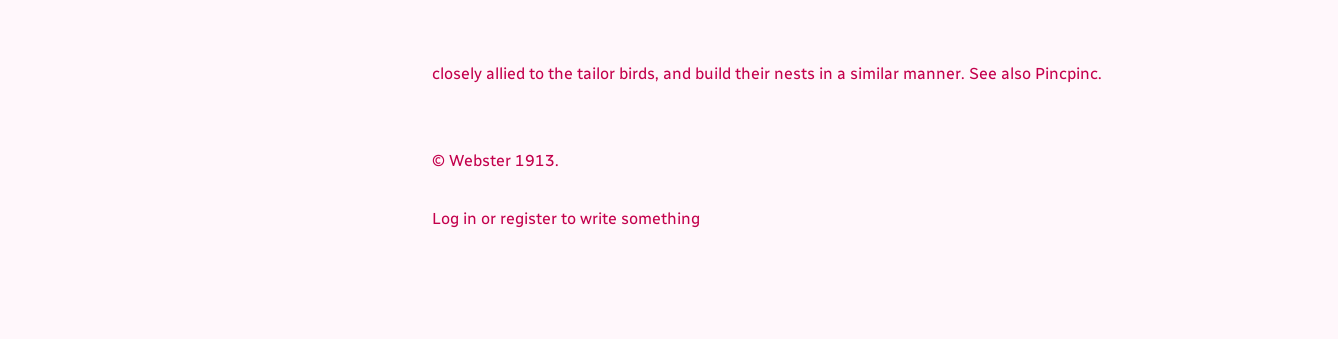closely allied to the tailor birds, and build their nests in a similar manner. See also Pincpinc.


© Webster 1913.

Log in or register to write something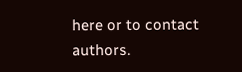here or to contact authors.